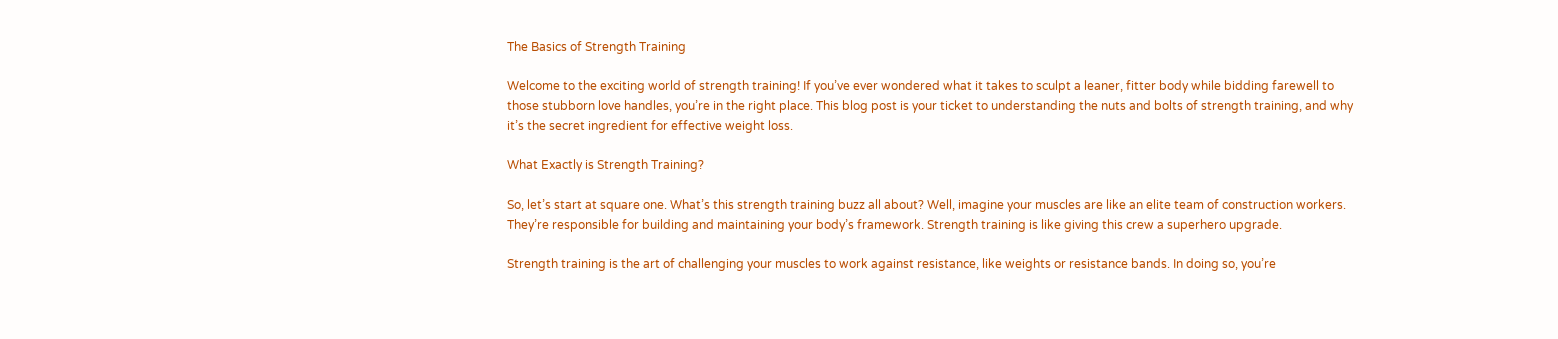The Basics of Strength Training

Welcome to the exciting world of strength training! If you’ve ever wondered what it takes to sculpt a leaner, fitter body while bidding farewell to those stubborn love handles, you’re in the right place. This blog post is your ticket to understanding the nuts and bolts of strength training, and why it’s the secret ingredient for effective weight loss.

What Exactly is Strength Training?

So, let’s start at square one. What’s this strength training buzz all about? Well, imagine your muscles are like an elite team of construction workers. They’re responsible for building and maintaining your body’s framework. Strength training is like giving this crew a superhero upgrade.

Strength training is the art of challenging your muscles to work against resistance, like weights or resistance bands. In doing so, you’re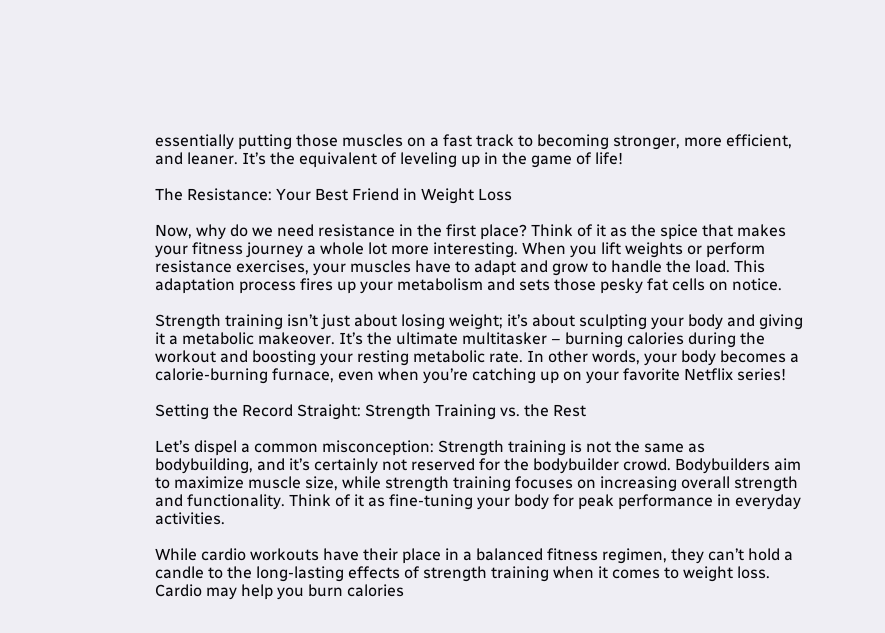essentially putting those muscles on a fast track to becoming stronger, more efficient, and leaner. It’s the equivalent of leveling up in the game of life!

The Resistance: Your Best Friend in Weight Loss

Now, why do we need resistance in the first place? Think of it as the spice that makes your fitness journey a whole lot more interesting. When you lift weights or perform resistance exercises, your muscles have to adapt and grow to handle the load. This adaptation process fires up your metabolism and sets those pesky fat cells on notice.

Strength training isn’t just about losing weight; it’s about sculpting your body and giving it a metabolic makeover. It’s the ultimate multitasker – burning calories during the workout and boosting your resting metabolic rate. In other words, your body becomes a calorie-burning furnace, even when you’re catching up on your favorite Netflix series!

Setting the Record Straight: Strength Training vs. the Rest

Let’s dispel a common misconception: Strength training is not the same as bodybuilding, and it’s certainly not reserved for the bodybuilder crowd. Bodybuilders aim to maximize muscle size, while strength training focuses on increasing overall strength and functionality. Think of it as fine-tuning your body for peak performance in everyday activities.

While cardio workouts have their place in a balanced fitness regimen, they can’t hold a candle to the long-lasting effects of strength training when it comes to weight loss. Cardio may help you burn calories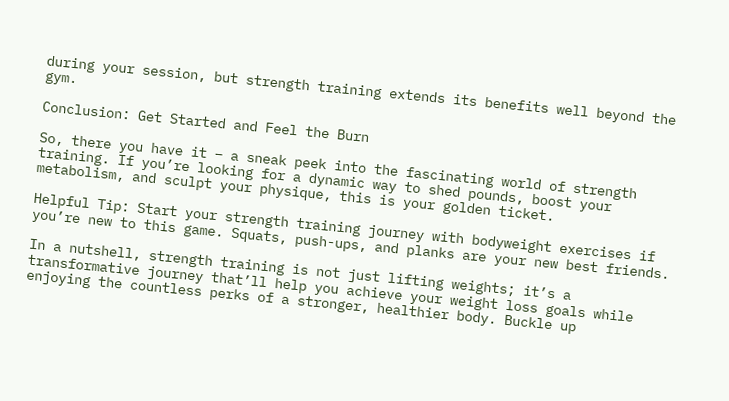during your session, but strength training extends its benefits well beyond the gym.

Conclusion: Get Started and Feel the Burn

So, there you have it – a sneak peek into the fascinating world of strength training. If you’re looking for a dynamic way to shed pounds, boost your metabolism, and sculpt your physique, this is your golden ticket.

Helpful Tip: Start your strength training journey with bodyweight exercises if you’re new to this game. Squats, push-ups, and planks are your new best friends.

In a nutshell, strength training is not just lifting weights; it’s a transformative journey that’ll help you achieve your weight loss goals while enjoying the countless perks of a stronger, healthier body. Buckle up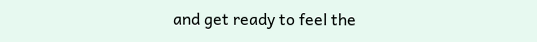and get ready to feel the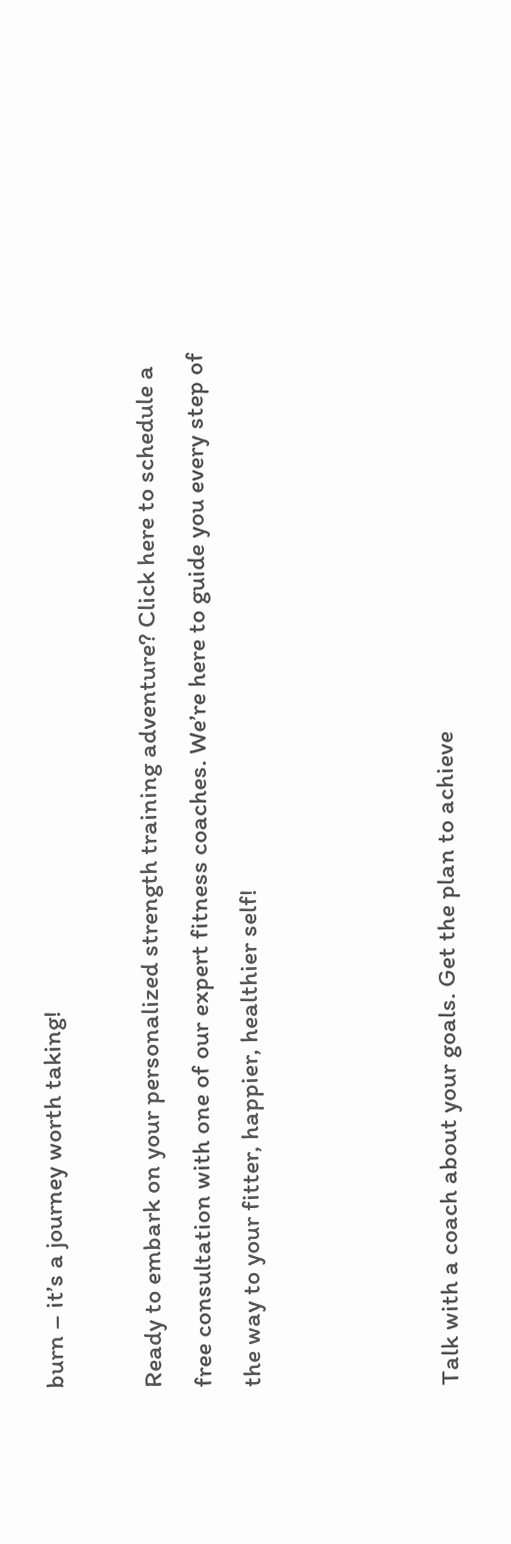burn – it’s a journey worth taking!

Ready to embark on your personalized strength training adventure? Click here to schedule a free consultation with one of our expert fitness coaches. We’re here to guide you every step of the way to your fitter, happier, healthier self!



Talk with a coach about your goals. Get the plan to achieve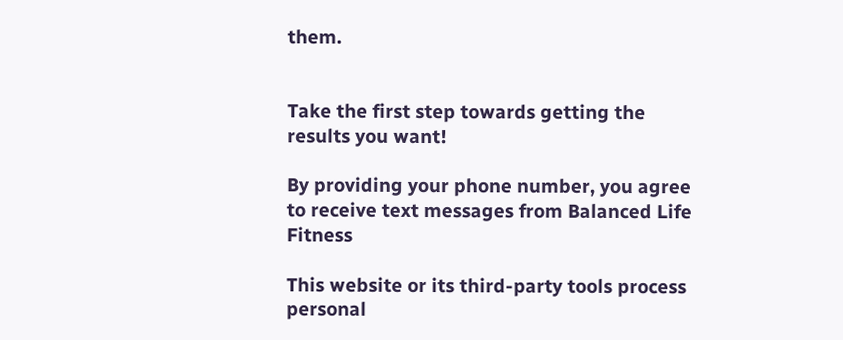them.


Take the first step towards getting the results you want!

By providing your phone number, you agree to receive text messages from Balanced Life Fitness

This website or its third-party tools process personal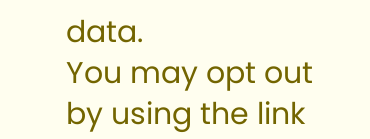data.
You may opt out by using the link